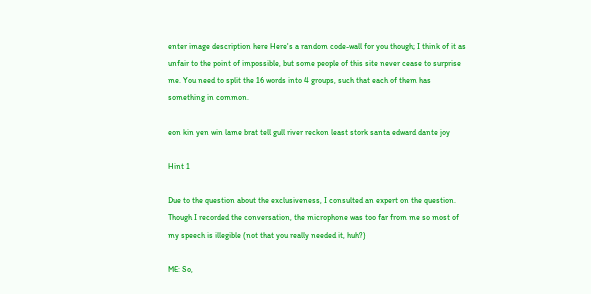enter image description here Here's a random code-wall for you though; I think of it as unfair to the point of impossible, but some people of this site never cease to surprise me. You need to split the 16 words into 4 groups, such that each of them has something in common.

eon kin yen win lame brat tell gull river reckon least stork santa edward dante joy

Hint 1

Due to the question about the exclusiveness, I consulted an expert on the question. Though I recorded the conversation, the microphone was too far from me so most of my speech is illegible (not that you really needed it, huh?)

ME: So,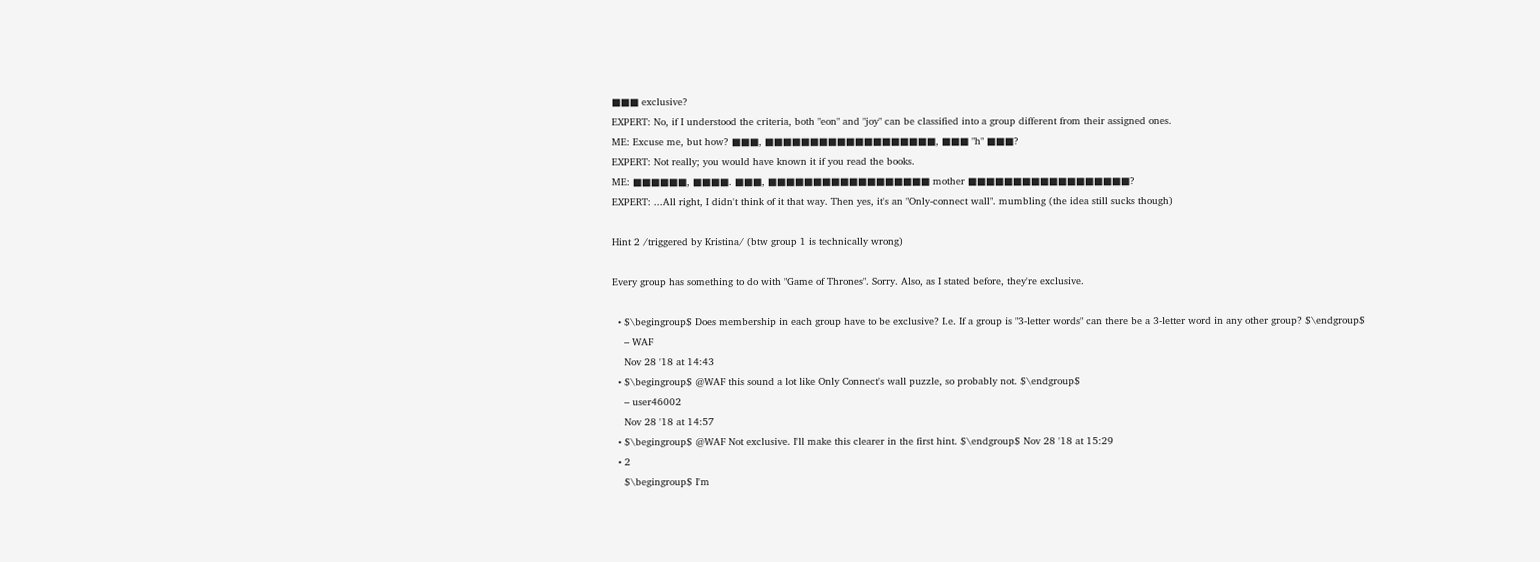■■■ exclusive?
EXPERT: No, if I understood the criteria, both "eon" and "joy" can be classified into a group different from their assigned ones.
ME: Excuse me, but how? ■■■, ■■■■■■■■■■■■■■■■■■■, ■■■ "h" ■■■?
EXPERT: Not really; you would have known it if you read the books.
ME: ■■■■■■, ■■■■. ■■■, ■■■■■■■■■■■■■■■■■■ mother ■■■■■■■■■■■■■■■■■■?
EXPERT: ...All right, I didn't think of it that way. Then yes, it's an "Only-connect wall". mumbling (the idea still sucks though)

Hint 2 /triggered by Kristina/ (btw group 1 is technically wrong)

Every group has something to do with "Game of Thrones". Sorry. Also, as I stated before, they're exclusive.

  • $\begingroup$ Does membership in each group have to be exclusive? I.e. If a group is "3-letter words" can there be a 3-letter word in any other group? $\endgroup$
    – WAF
    Nov 28 '18 at 14:43
  • $\begingroup$ @WAF this sound a lot like Only Connect's wall puzzle, so probably not. $\endgroup$
    – user46002
    Nov 28 '18 at 14:57
  • $\begingroup$ @WAF Not exclusive. I'll make this clearer in the first hint. $\endgroup$ Nov 28 '18 at 15:29
  • 2
    $\begingroup$ I'm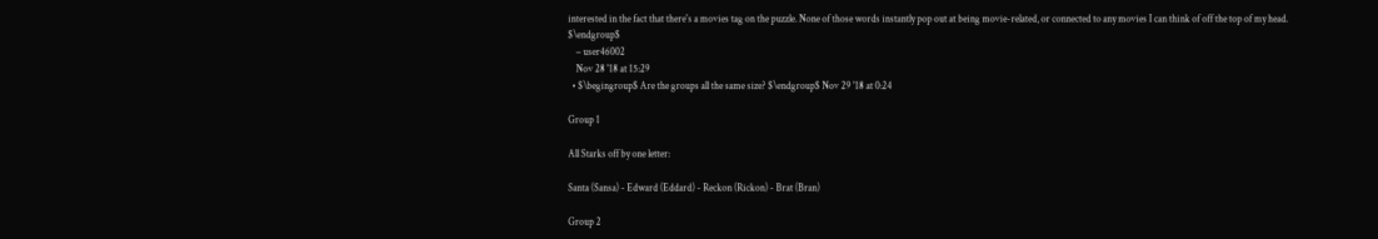interested in the fact that there's a movies tag on the puzzle. None of those words instantly pop out at being movie-related, or connected to any movies I can think of off the top of my head. $\endgroup$
    – user46002
    Nov 28 '18 at 15:29
  • $\begingroup$ Are the groups all the same size? $\endgroup$ Nov 29 '18 at 0:24

Group 1

All Starks off by one letter:

Santa (Sansa) - Edward (Eddard) - Reckon (Rickon) - Brat (Bran)

Group 2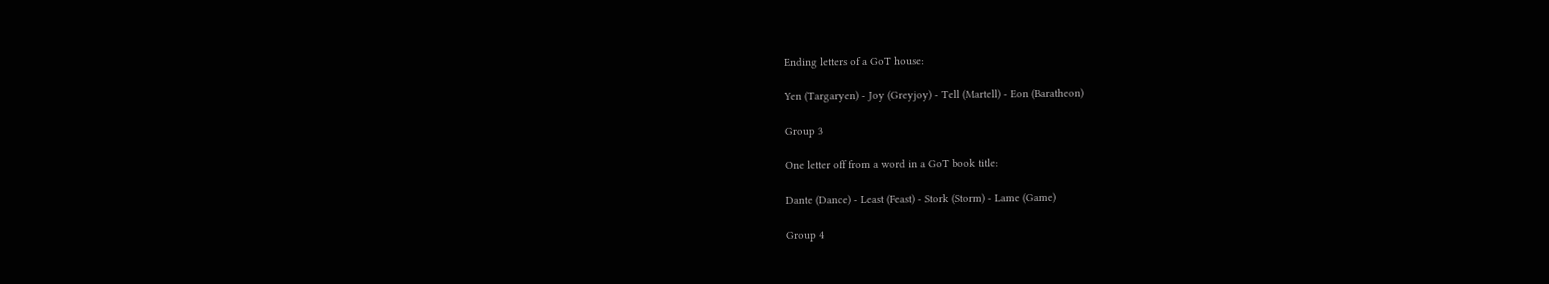Ending letters of a GoT house:

Yen (Targaryen) - Joy (Greyjoy) - Tell (Martell) - Eon (Baratheon)

Group 3

One letter off from a word in a GoT book title:

Dante (Dance) - Least (Feast) - Stork (Storm) - Lame (Game)

Group 4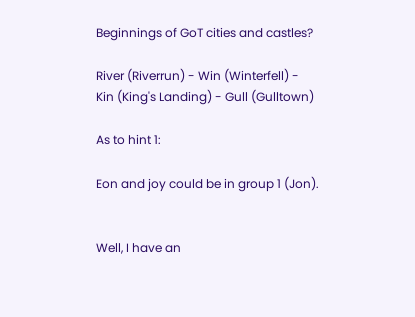Beginnings of GoT cities and castles?

River (Riverrun) - Win (Winterfell) - Kin (King's Landing) - Gull (Gulltown)

As to hint 1:

Eon and joy could be in group 1 (Jon).


Well, I have an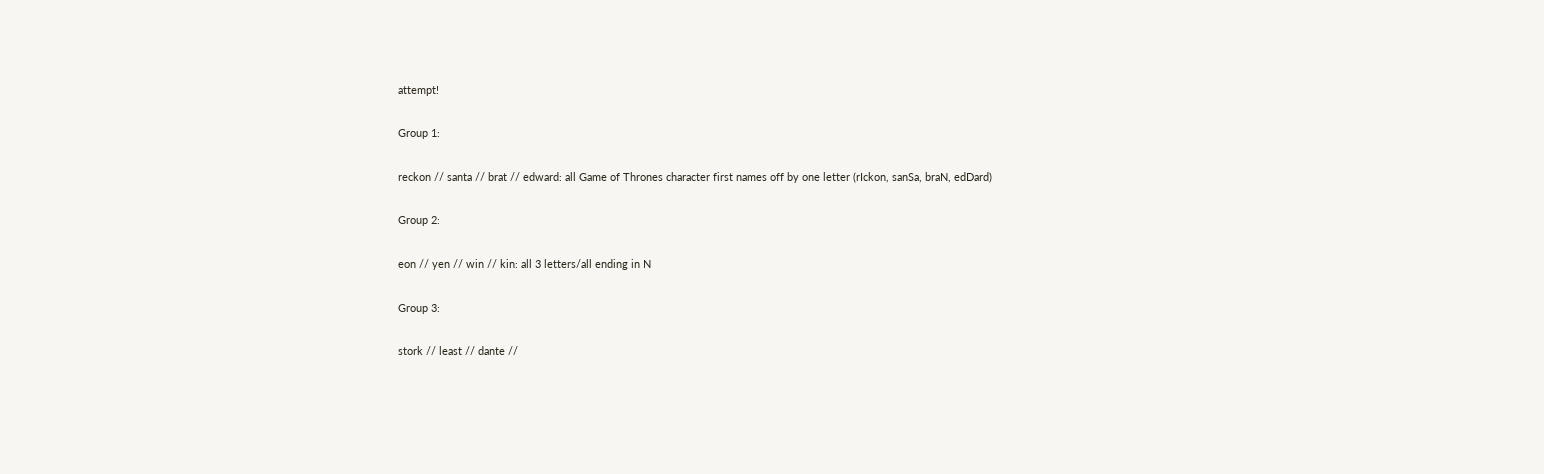attempt!

Group 1:

reckon // santa // brat // edward: all Game of Thrones character first names off by one letter (rIckon, sanSa, braN, edDard)

Group 2:

eon // yen // win // kin: all 3 letters/all ending in N

Group 3:

stork // least // dante //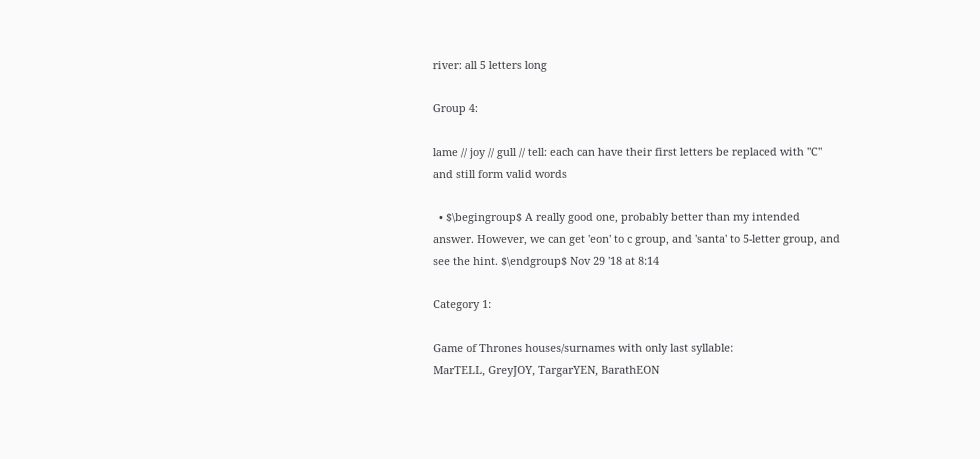river: all 5 letters long

Group 4:

lame // joy // gull // tell: each can have their first letters be replaced with "C" and still form valid words

  • $\begingroup$ A really good one, probably better than my intended answer. However, we can get 'eon' to c group, and 'santa' to 5-letter group, and see the hint. $\endgroup$ Nov 29 '18 at 8:14

Category 1:

Game of Thrones houses/surnames with only last syllable:
MarTELL, GreyJOY, TargarYEN, BarathEON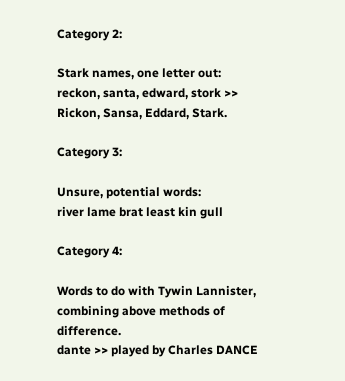Category 2:

Stark names, one letter out:
reckon, santa, edward, stork >> Rickon, Sansa, Eddard, Stark.

Category 3:

Unsure, potential words:
river lame brat least kin gull

Category 4:

Words to do with Tywin Lannister, combining above methods of difference.
dante >> played by Charles DANCE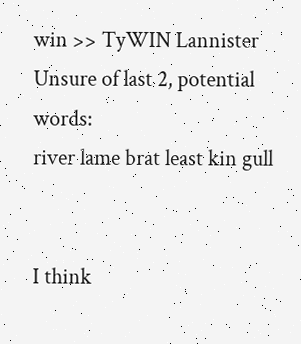win >> TyWIN Lannister
Unsure of last 2, potential words:
river lame brat least kin gull


I think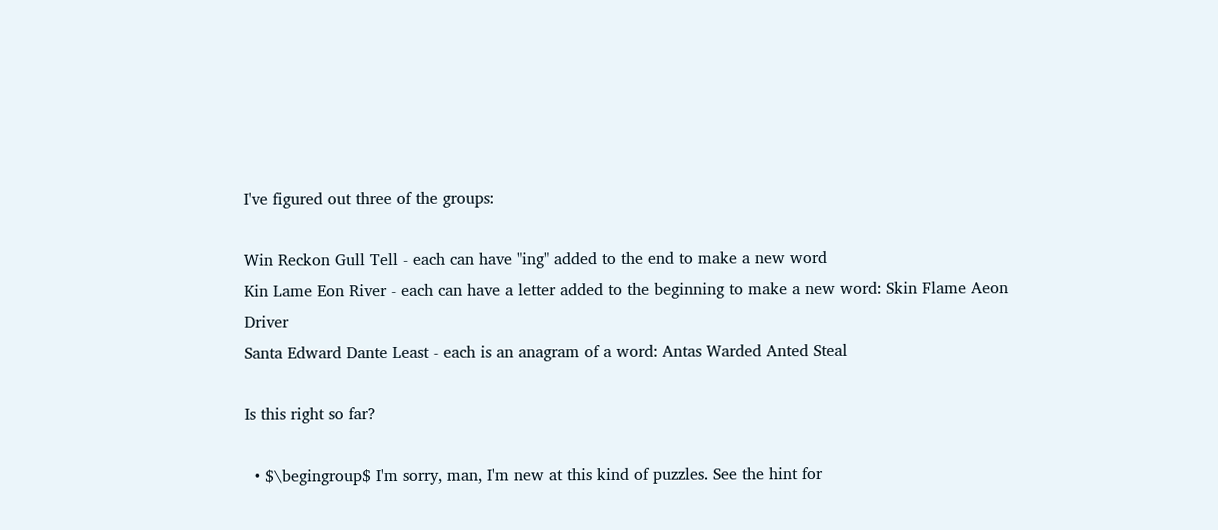I've figured out three of the groups:

Win Reckon Gull Tell - each can have "ing" added to the end to make a new word
Kin Lame Eon River - each can have a letter added to the beginning to make a new word: Skin Flame Aeon Driver
Santa Edward Dante Least - each is an anagram of a word: Antas Warded Anted Steal

Is this right so far?

  • $\begingroup$ I'm sorry, man, I'm new at this kind of puzzles. See the hint for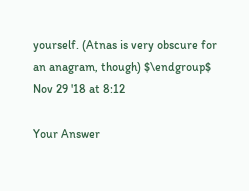yourself. (Atnas is very obscure for an anagram, though) $\endgroup$ Nov 29 '18 at 8:12

Your Answer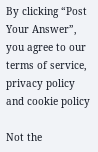By clicking “Post Your Answer”, you agree to our terms of service, privacy policy and cookie policy

Not the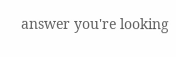answer you're looking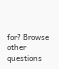for? Browse other questions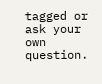tagged or ask your own question.